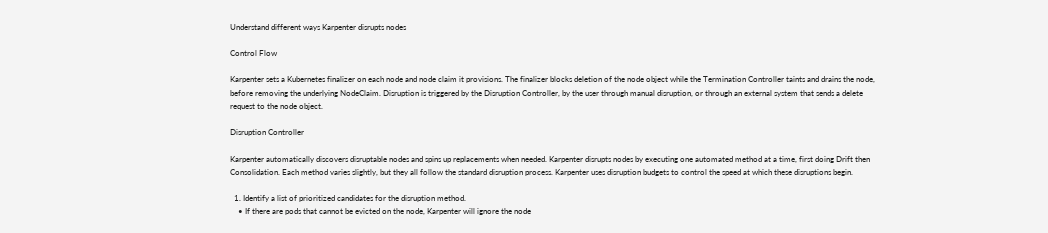Understand different ways Karpenter disrupts nodes

Control Flow

Karpenter sets a Kubernetes finalizer on each node and node claim it provisions. The finalizer blocks deletion of the node object while the Termination Controller taints and drains the node, before removing the underlying NodeClaim. Disruption is triggered by the Disruption Controller, by the user through manual disruption, or through an external system that sends a delete request to the node object.

Disruption Controller

Karpenter automatically discovers disruptable nodes and spins up replacements when needed. Karpenter disrupts nodes by executing one automated method at a time, first doing Drift then Consolidation. Each method varies slightly, but they all follow the standard disruption process. Karpenter uses disruption budgets to control the speed at which these disruptions begin.

  1. Identify a list of prioritized candidates for the disruption method.
    • If there are pods that cannot be evicted on the node, Karpenter will ignore the node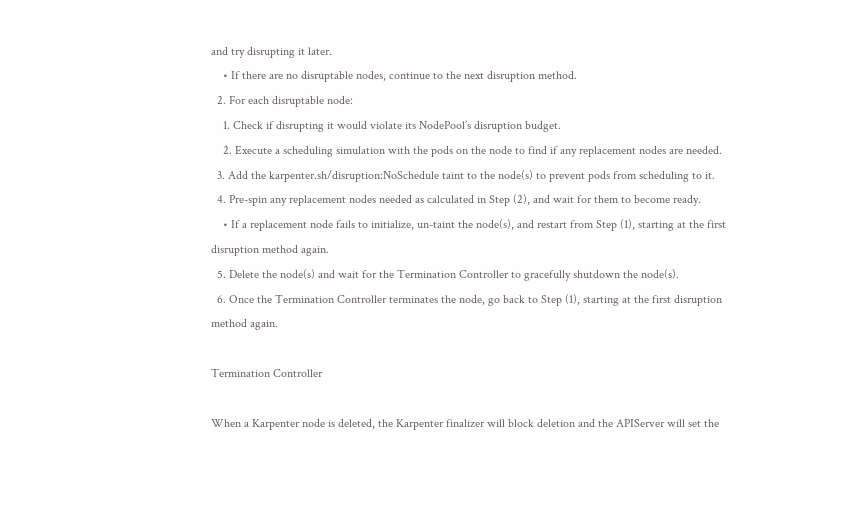and try disrupting it later.
    • If there are no disruptable nodes, continue to the next disruption method.
  2. For each disruptable node:
    1. Check if disrupting it would violate its NodePool’s disruption budget.
    2. Execute a scheduling simulation with the pods on the node to find if any replacement nodes are needed.
  3. Add the karpenter.sh/disruption:NoSchedule taint to the node(s) to prevent pods from scheduling to it.
  4. Pre-spin any replacement nodes needed as calculated in Step (2), and wait for them to become ready.
    • If a replacement node fails to initialize, un-taint the node(s), and restart from Step (1), starting at the first disruption method again.
  5. Delete the node(s) and wait for the Termination Controller to gracefully shutdown the node(s).
  6. Once the Termination Controller terminates the node, go back to Step (1), starting at the first disruption method again.

Termination Controller

When a Karpenter node is deleted, the Karpenter finalizer will block deletion and the APIServer will set the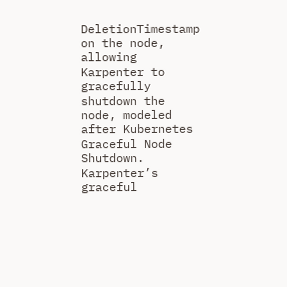DeletionTimestamp on the node, allowing Karpenter to gracefully shutdown the node, modeled after Kubernetes Graceful Node Shutdown. Karpenter’s graceful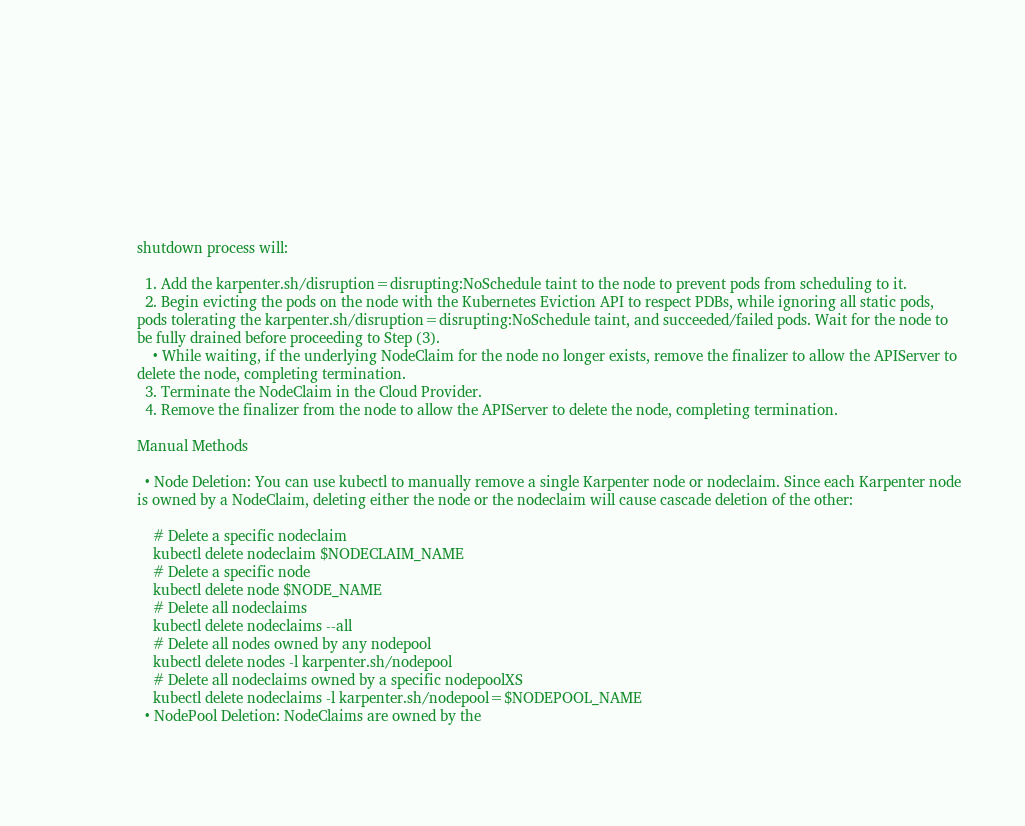shutdown process will:

  1. Add the karpenter.sh/disruption=disrupting:NoSchedule taint to the node to prevent pods from scheduling to it.
  2. Begin evicting the pods on the node with the Kubernetes Eviction API to respect PDBs, while ignoring all static pods, pods tolerating the karpenter.sh/disruption=disrupting:NoSchedule taint, and succeeded/failed pods. Wait for the node to be fully drained before proceeding to Step (3).
    • While waiting, if the underlying NodeClaim for the node no longer exists, remove the finalizer to allow the APIServer to delete the node, completing termination.
  3. Terminate the NodeClaim in the Cloud Provider.
  4. Remove the finalizer from the node to allow the APIServer to delete the node, completing termination.

Manual Methods

  • Node Deletion: You can use kubectl to manually remove a single Karpenter node or nodeclaim. Since each Karpenter node is owned by a NodeClaim, deleting either the node or the nodeclaim will cause cascade deletion of the other:

    # Delete a specific nodeclaim
    kubectl delete nodeclaim $NODECLAIM_NAME
    # Delete a specific node
    kubectl delete node $NODE_NAME
    # Delete all nodeclaims
    kubectl delete nodeclaims --all
    # Delete all nodes owned by any nodepool
    kubectl delete nodes -l karpenter.sh/nodepool
    # Delete all nodeclaims owned by a specific nodepoolXS
    kubectl delete nodeclaims -l karpenter.sh/nodepool=$NODEPOOL_NAME
  • NodePool Deletion: NodeClaims are owned by the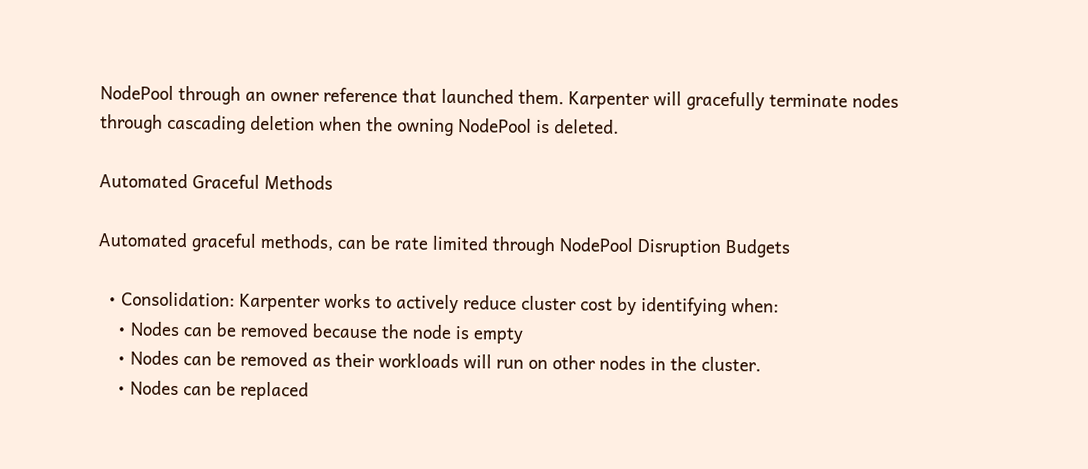NodePool through an owner reference that launched them. Karpenter will gracefully terminate nodes through cascading deletion when the owning NodePool is deleted.

Automated Graceful Methods

Automated graceful methods, can be rate limited through NodePool Disruption Budgets

  • Consolidation: Karpenter works to actively reduce cluster cost by identifying when:
    • Nodes can be removed because the node is empty
    • Nodes can be removed as their workloads will run on other nodes in the cluster.
    • Nodes can be replaced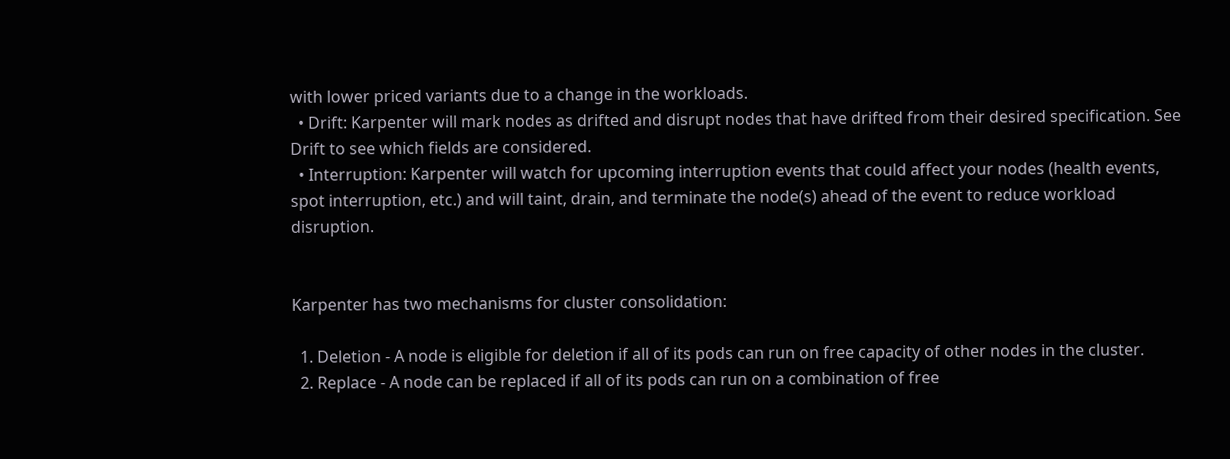with lower priced variants due to a change in the workloads.
  • Drift: Karpenter will mark nodes as drifted and disrupt nodes that have drifted from their desired specification. See Drift to see which fields are considered.
  • Interruption: Karpenter will watch for upcoming interruption events that could affect your nodes (health events, spot interruption, etc.) and will taint, drain, and terminate the node(s) ahead of the event to reduce workload disruption.


Karpenter has two mechanisms for cluster consolidation:

  1. Deletion - A node is eligible for deletion if all of its pods can run on free capacity of other nodes in the cluster.
  2. Replace - A node can be replaced if all of its pods can run on a combination of free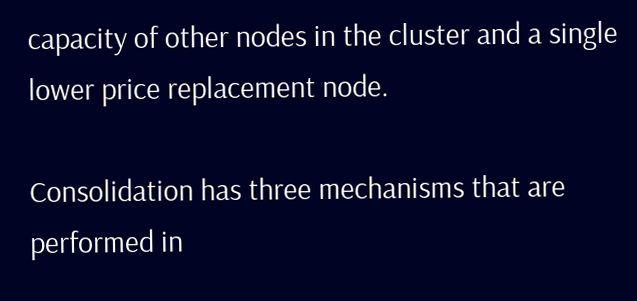capacity of other nodes in the cluster and a single lower price replacement node.

Consolidation has three mechanisms that are performed in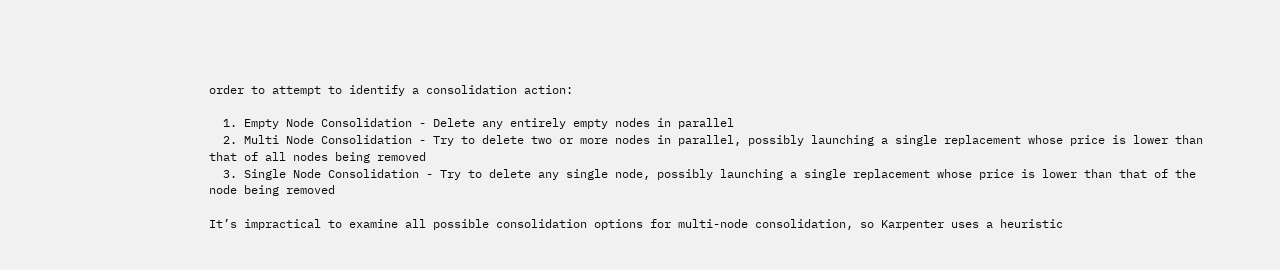order to attempt to identify a consolidation action:

  1. Empty Node Consolidation - Delete any entirely empty nodes in parallel
  2. Multi Node Consolidation - Try to delete two or more nodes in parallel, possibly launching a single replacement whose price is lower than that of all nodes being removed
  3. Single Node Consolidation - Try to delete any single node, possibly launching a single replacement whose price is lower than that of the node being removed

It’s impractical to examine all possible consolidation options for multi-node consolidation, so Karpenter uses a heuristic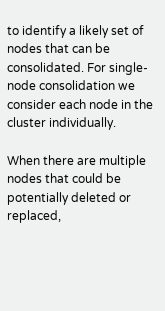to identify a likely set of nodes that can be consolidated. For single-node consolidation we consider each node in the cluster individually.

When there are multiple nodes that could be potentially deleted or replaced,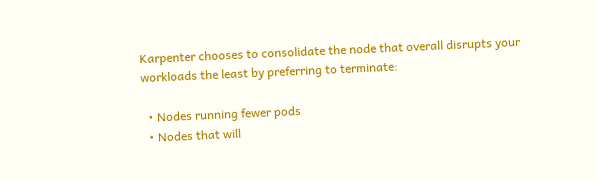Karpenter chooses to consolidate the node that overall disrupts your workloads the least by preferring to terminate:

  • Nodes running fewer pods
  • Nodes that will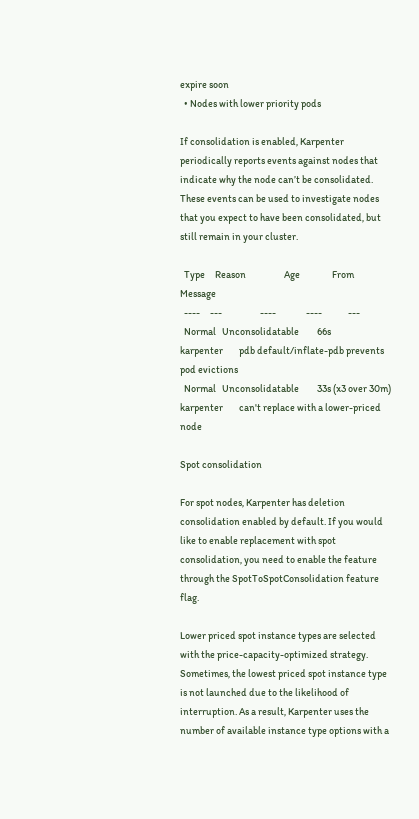expire soon
  • Nodes with lower priority pods

If consolidation is enabled, Karpenter periodically reports events against nodes that indicate why the node can’t be consolidated. These events can be used to investigate nodes that you expect to have been consolidated, but still remain in your cluster.

  Type     Reason                   Age                From             Message
  ----     ---                   ----               ----             ---
  Normal   Unconsolidatable         66s                karpenter        pdb default/inflate-pdb prevents pod evictions
  Normal   Unconsolidatable         33s (x3 over 30m)  karpenter        can't replace with a lower-priced node

Spot consolidation

For spot nodes, Karpenter has deletion consolidation enabled by default. If you would like to enable replacement with spot consolidation, you need to enable the feature through the SpotToSpotConsolidation feature flag.

Lower priced spot instance types are selected with the price-capacity-optimized strategy. Sometimes, the lowest priced spot instance type is not launched due to the likelihood of interruption. As a result, Karpenter uses the number of available instance type options with a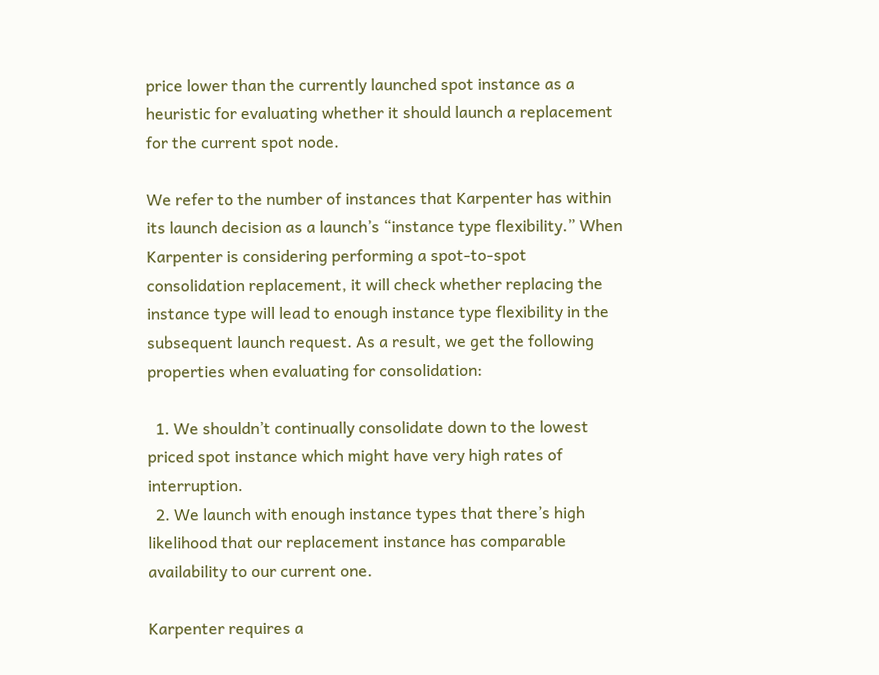price lower than the currently launched spot instance as a heuristic for evaluating whether it should launch a replacement for the current spot node.

We refer to the number of instances that Karpenter has within its launch decision as a launch’s “instance type flexibility.” When Karpenter is considering performing a spot-to-spot consolidation replacement, it will check whether replacing the instance type will lead to enough instance type flexibility in the subsequent launch request. As a result, we get the following properties when evaluating for consolidation:

  1. We shouldn’t continually consolidate down to the lowest priced spot instance which might have very high rates of interruption.
  2. We launch with enough instance types that there’s high likelihood that our replacement instance has comparable availability to our current one.

Karpenter requires a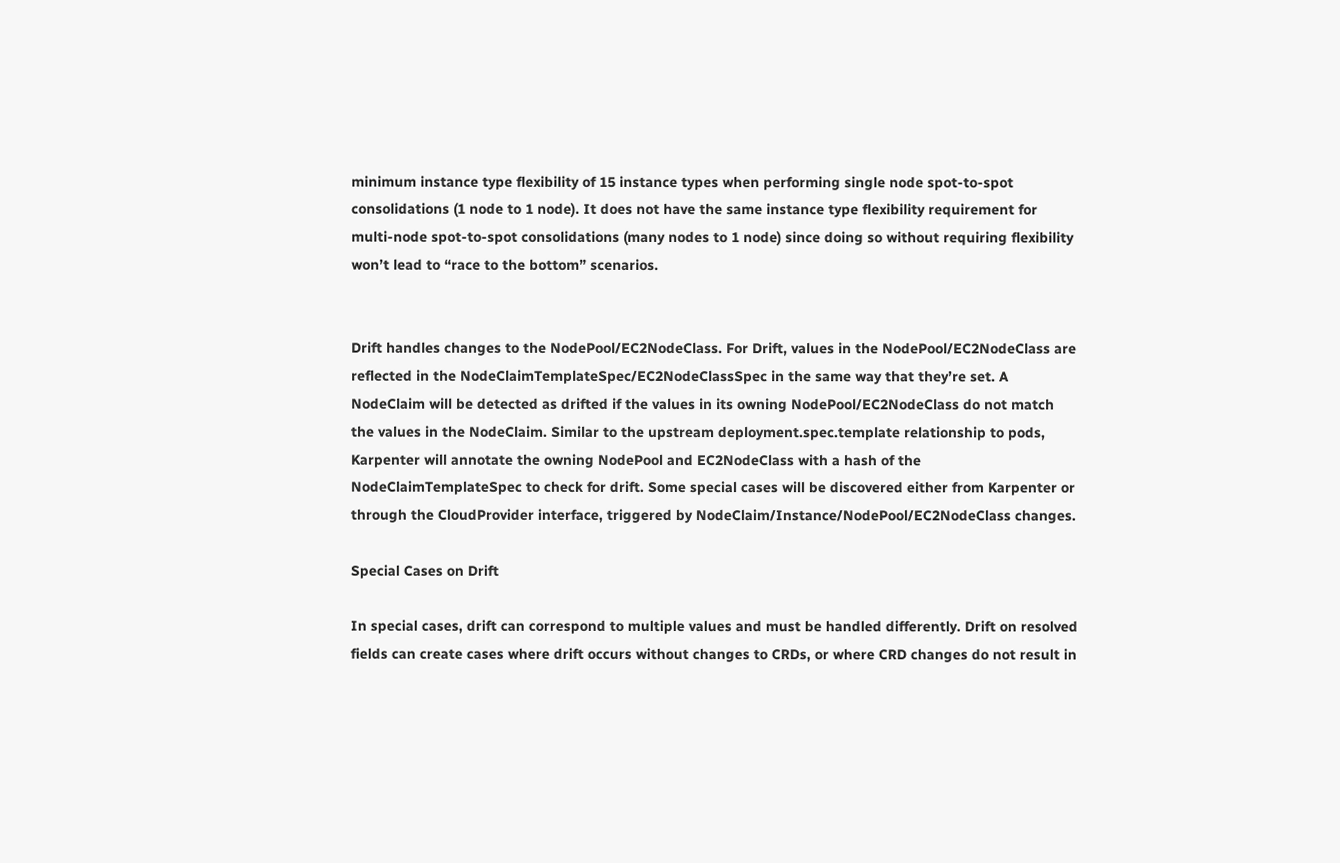minimum instance type flexibility of 15 instance types when performing single node spot-to-spot consolidations (1 node to 1 node). It does not have the same instance type flexibility requirement for multi-node spot-to-spot consolidations (many nodes to 1 node) since doing so without requiring flexibility won’t lead to “race to the bottom” scenarios.


Drift handles changes to the NodePool/EC2NodeClass. For Drift, values in the NodePool/EC2NodeClass are reflected in the NodeClaimTemplateSpec/EC2NodeClassSpec in the same way that they’re set. A NodeClaim will be detected as drifted if the values in its owning NodePool/EC2NodeClass do not match the values in the NodeClaim. Similar to the upstream deployment.spec.template relationship to pods, Karpenter will annotate the owning NodePool and EC2NodeClass with a hash of the NodeClaimTemplateSpec to check for drift. Some special cases will be discovered either from Karpenter or through the CloudProvider interface, triggered by NodeClaim/Instance/NodePool/EC2NodeClass changes.

Special Cases on Drift

In special cases, drift can correspond to multiple values and must be handled differently. Drift on resolved fields can create cases where drift occurs without changes to CRDs, or where CRD changes do not result in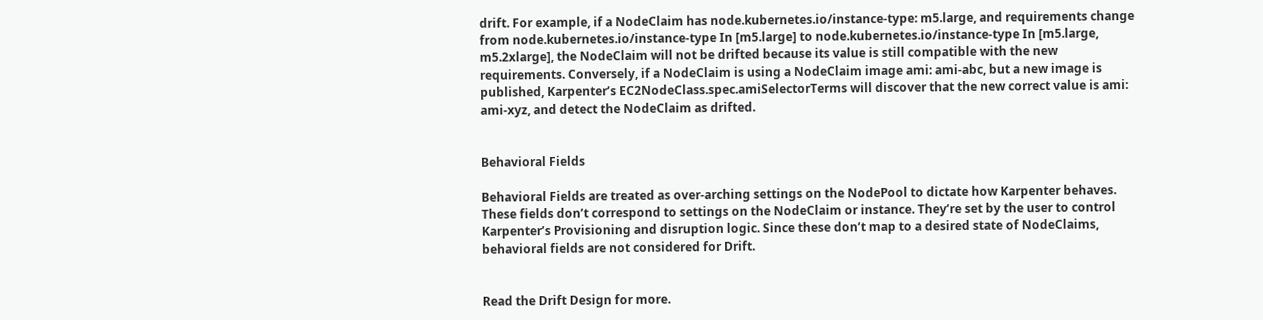drift. For example, if a NodeClaim has node.kubernetes.io/instance-type: m5.large, and requirements change from node.kubernetes.io/instance-type In [m5.large] to node.kubernetes.io/instance-type In [m5.large, m5.2xlarge], the NodeClaim will not be drifted because its value is still compatible with the new requirements. Conversely, if a NodeClaim is using a NodeClaim image ami: ami-abc, but a new image is published, Karpenter’s EC2NodeClass.spec.amiSelectorTerms will discover that the new correct value is ami: ami-xyz, and detect the NodeClaim as drifted.


Behavioral Fields

Behavioral Fields are treated as over-arching settings on the NodePool to dictate how Karpenter behaves. These fields don’t correspond to settings on the NodeClaim or instance. They’re set by the user to control Karpenter’s Provisioning and disruption logic. Since these don’t map to a desired state of NodeClaims, behavioral fields are not considered for Drift.


Read the Drift Design for more.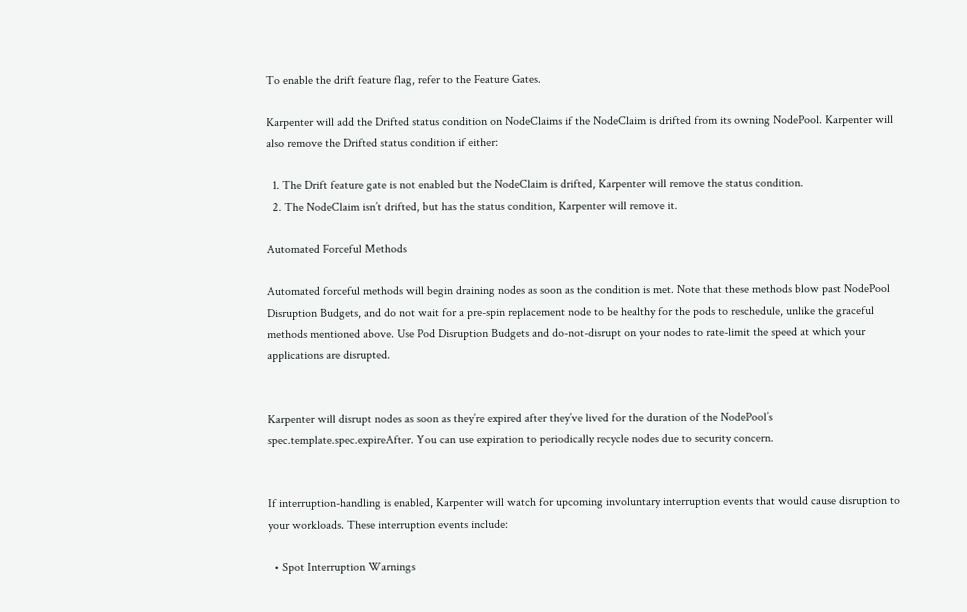To enable the drift feature flag, refer to the Feature Gates.

Karpenter will add the Drifted status condition on NodeClaims if the NodeClaim is drifted from its owning NodePool. Karpenter will also remove the Drifted status condition if either:

  1. The Drift feature gate is not enabled but the NodeClaim is drifted, Karpenter will remove the status condition.
  2. The NodeClaim isn’t drifted, but has the status condition, Karpenter will remove it.

Automated Forceful Methods

Automated forceful methods will begin draining nodes as soon as the condition is met. Note that these methods blow past NodePool Disruption Budgets, and do not wait for a pre-spin replacement node to be healthy for the pods to reschedule, unlike the graceful methods mentioned above. Use Pod Disruption Budgets and do-not-disrupt on your nodes to rate-limit the speed at which your applications are disrupted.


Karpenter will disrupt nodes as soon as they’re expired after they’ve lived for the duration of the NodePool’s spec.template.spec.expireAfter. You can use expiration to periodically recycle nodes due to security concern.


If interruption-handling is enabled, Karpenter will watch for upcoming involuntary interruption events that would cause disruption to your workloads. These interruption events include:

  • Spot Interruption Warnings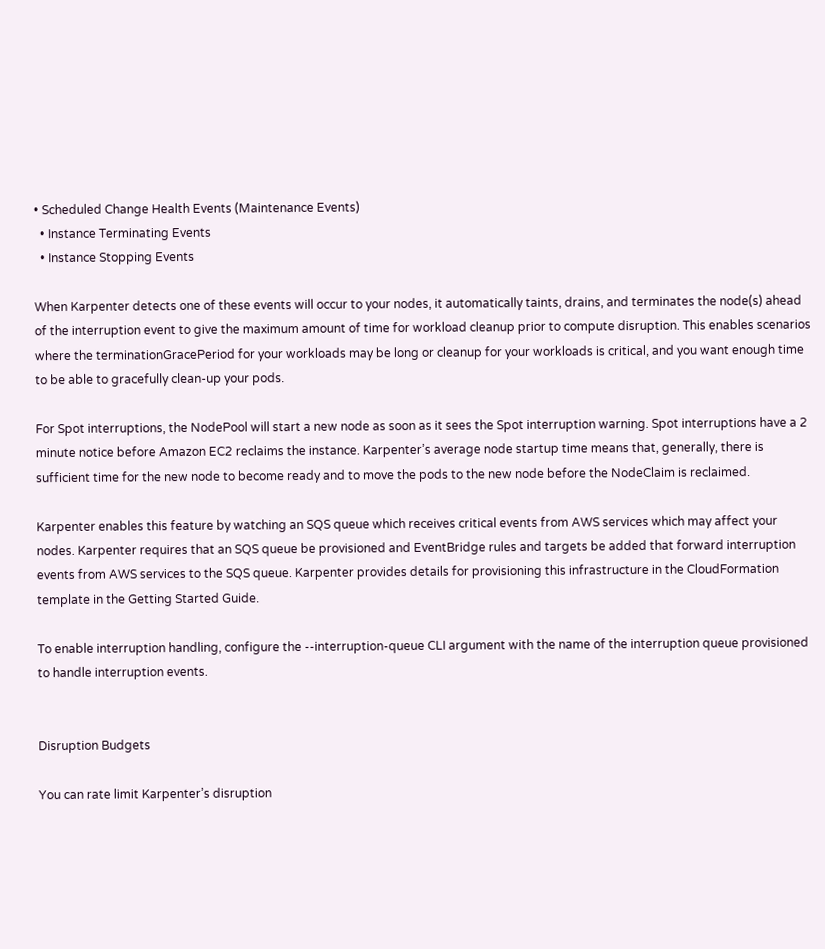• Scheduled Change Health Events (Maintenance Events)
  • Instance Terminating Events
  • Instance Stopping Events

When Karpenter detects one of these events will occur to your nodes, it automatically taints, drains, and terminates the node(s) ahead of the interruption event to give the maximum amount of time for workload cleanup prior to compute disruption. This enables scenarios where the terminationGracePeriod for your workloads may be long or cleanup for your workloads is critical, and you want enough time to be able to gracefully clean-up your pods.

For Spot interruptions, the NodePool will start a new node as soon as it sees the Spot interruption warning. Spot interruptions have a 2 minute notice before Amazon EC2 reclaims the instance. Karpenter’s average node startup time means that, generally, there is sufficient time for the new node to become ready and to move the pods to the new node before the NodeClaim is reclaimed.

Karpenter enables this feature by watching an SQS queue which receives critical events from AWS services which may affect your nodes. Karpenter requires that an SQS queue be provisioned and EventBridge rules and targets be added that forward interruption events from AWS services to the SQS queue. Karpenter provides details for provisioning this infrastructure in the CloudFormation template in the Getting Started Guide.

To enable interruption handling, configure the --interruption-queue CLI argument with the name of the interruption queue provisioned to handle interruption events.


Disruption Budgets

You can rate limit Karpenter’s disruption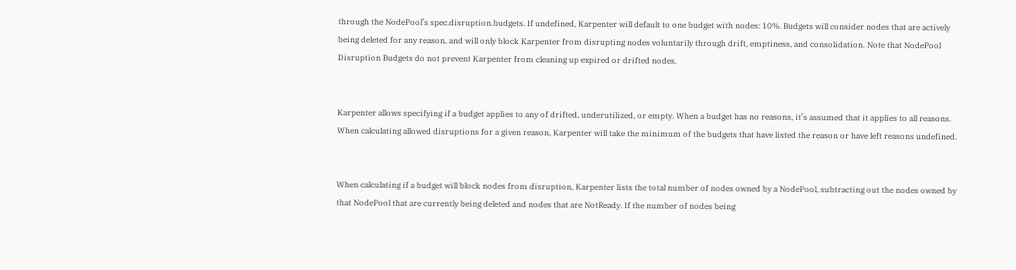through the NodePool’s spec.disruption.budgets. If undefined, Karpenter will default to one budget with nodes: 10%. Budgets will consider nodes that are actively being deleted for any reason, and will only block Karpenter from disrupting nodes voluntarily through drift, emptiness, and consolidation. Note that NodePool Disruption Budgets do not prevent Karpenter from cleaning up expired or drifted nodes.


Karpenter allows specifying if a budget applies to any of drifted, underutilized, or empty. When a budget has no reasons, it’s assumed that it applies to all reasons. When calculating allowed disruptions for a given reason, Karpenter will take the minimum of the budgets that have listed the reason or have left reasons undefined.


When calculating if a budget will block nodes from disruption, Karpenter lists the total number of nodes owned by a NodePool, subtracting out the nodes owned by that NodePool that are currently being deleted and nodes that are NotReady. If the number of nodes being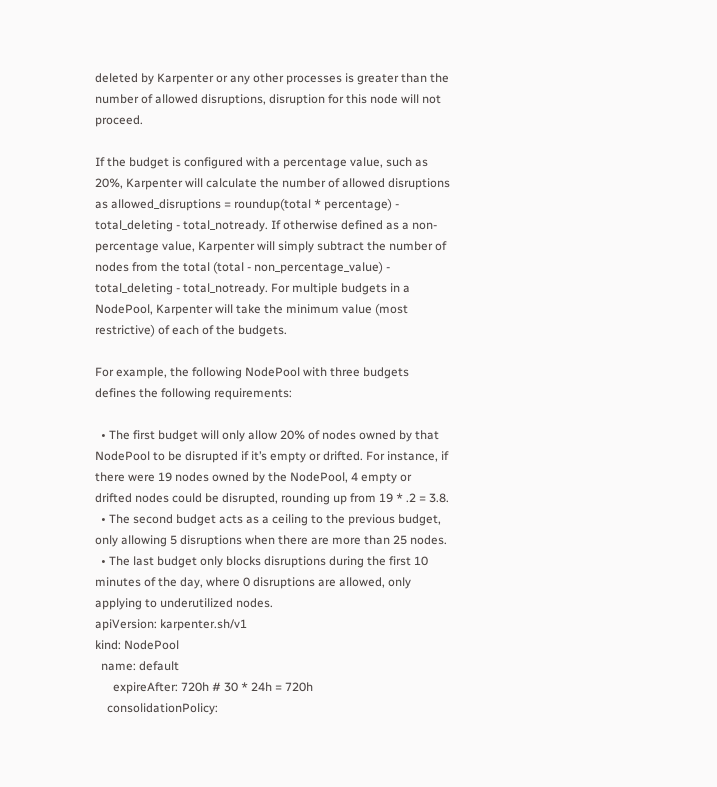deleted by Karpenter or any other processes is greater than the number of allowed disruptions, disruption for this node will not proceed.

If the budget is configured with a percentage value, such as 20%, Karpenter will calculate the number of allowed disruptions as allowed_disruptions = roundup(total * percentage) - total_deleting - total_notready. If otherwise defined as a non-percentage value, Karpenter will simply subtract the number of nodes from the total (total - non_percentage_value) - total_deleting - total_notready. For multiple budgets in a NodePool, Karpenter will take the minimum value (most restrictive) of each of the budgets.

For example, the following NodePool with three budgets defines the following requirements:

  • The first budget will only allow 20% of nodes owned by that NodePool to be disrupted if it’s empty or drifted. For instance, if there were 19 nodes owned by the NodePool, 4 empty or drifted nodes could be disrupted, rounding up from 19 * .2 = 3.8.
  • The second budget acts as a ceiling to the previous budget, only allowing 5 disruptions when there are more than 25 nodes.
  • The last budget only blocks disruptions during the first 10 minutes of the day, where 0 disruptions are allowed, only applying to underutilized nodes.
apiVersion: karpenter.sh/v1
kind: NodePool
  name: default
      expireAfter: 720h # 30 * 24h = 720h
    consolidationPolicy: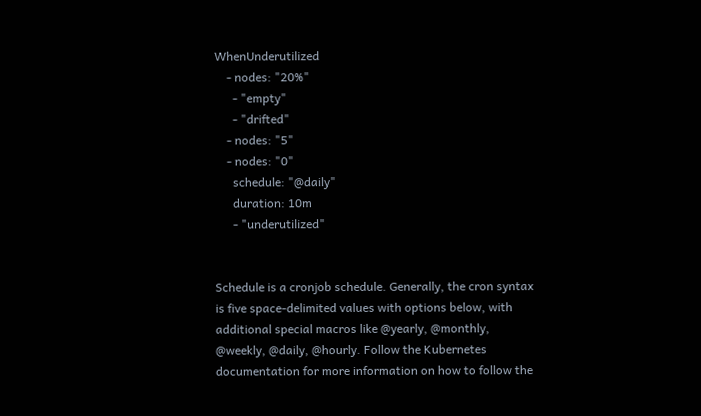WhenUnderutilized
    - nodes: "20%"
      - "empty"
      - "drifted"
    - nodes: "5"
    - nodes: "0"
      schedule: "@daily"
      duration: 10m
      - "underutilized"


Schedule is a cronjob schedule. Generally, the cron syntax is five space-delimited values with options below, with additional special macros like @yearly, @monthly, @weekly, @daily, @hourly. Follow the Kubernetes documentation for more information on how to follow the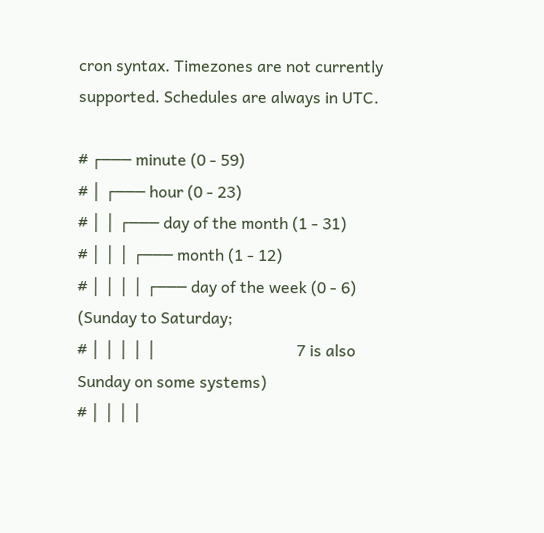cron syntax. Timezones are not currently supported. Schedules are always in UTC.

# ┌─── minute (0 - 59)
# │ ┌─── hour (0 - 23)
# │ │ ┌─── day of the month (1 - 31)
# │ │ │ ┌─── month (1 - 12)
# │ │ │ │ ┌─── day of the week (0 - 6) (Sunday to Saturday;
# │ │ │ │ │                                   7 is also Sunday on some systems)
# │ │ │ │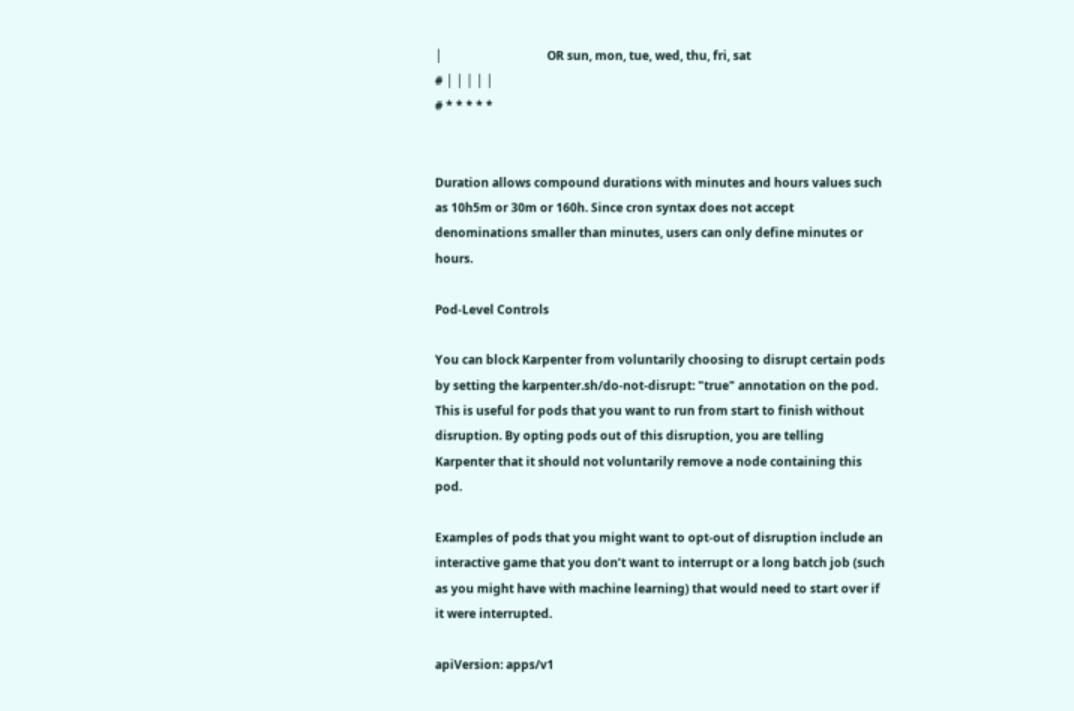│                                   OR sun, mon, tue, wed, thu, fri, sat
# │ │ │ │ │
# * * * * *


Duration allows compound durations with minutes and hours values such as 10h5m or 30m or 160h. Since cron syntax does not accept denominations smaller than minutes, users can only define minutes or hours.

Pod-Level Controls

You can block Karpenter from voluntarily choosing to disrupt certain pods by setting the karpenter.sh/do-not-disrupt: "true" annotation on the pod. This is useful for pods that you want to run from start to finish without disruption. By opting pods out of this disruption, you are telling Karpenter that it should not voluntarily remove a node containing this pod.

Examples of pods that you might want to opt-out of disruption include an interactive game that you don’t want to interrupt or a long batch job (such as you might have with machine learning) that would need to start over if it were interrupted.

apiVersion: apps/v1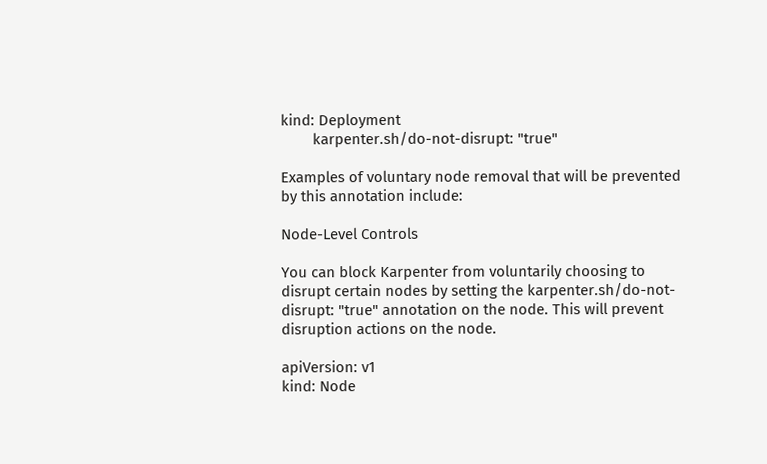kind: Deployment
        karpenter.sh/do-not-disrupt: "true"

Examples of voluntary node removal that will be prevented by this annotation include:

Node-Level Controls

You can block Karpenter from voluntarily choosing to disrupt certain nodes by setting the karpenter.sh/do-not-disrupt: "true" annotation on the node. This will prevent disruption actions on the node.

apiVersion: v1
kind: Node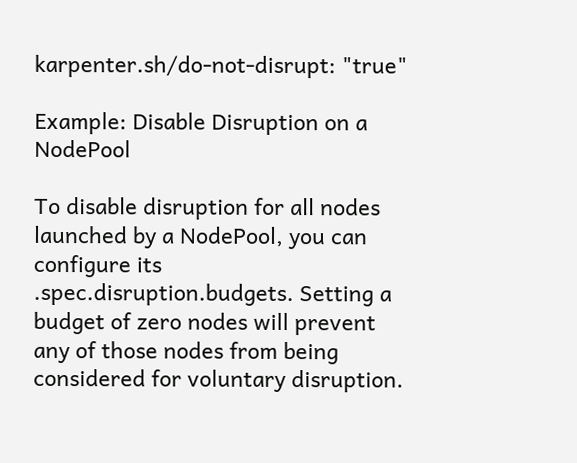karpenter.sh/do-not-disrupt: "true"

Example: Disable Disruption on a NodePool

To disable disruption for all nodes launched by a NodePool, you can configure its .spec.disruption.budgets. Setting a budget of zero nodes will prevent any of those nodes from being considered for voluntary disruption.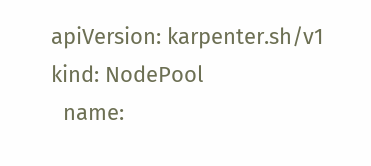apiVersion: karpenter.sh/v1
kind: NodePool
  name: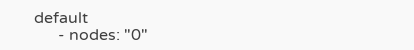default
      - nodes: "0"